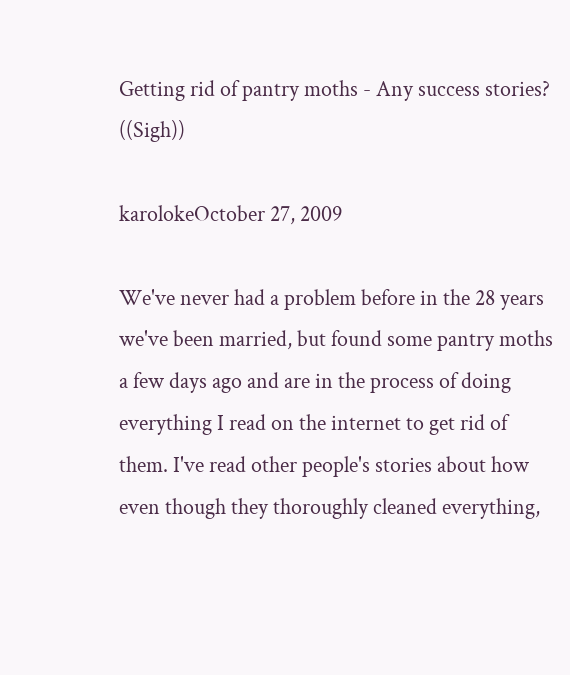Getting rid of pantry moths - Any success stories? ((Sigh))

karolokeOctober 27, 2009

We've never had a problem before in the 28 years we've been married, but found some pantry moths a few days ago and are in the process of doing everything I read on the internet to get rid of them. I've read other people's stories about how even though they thoroughly cleaned everything,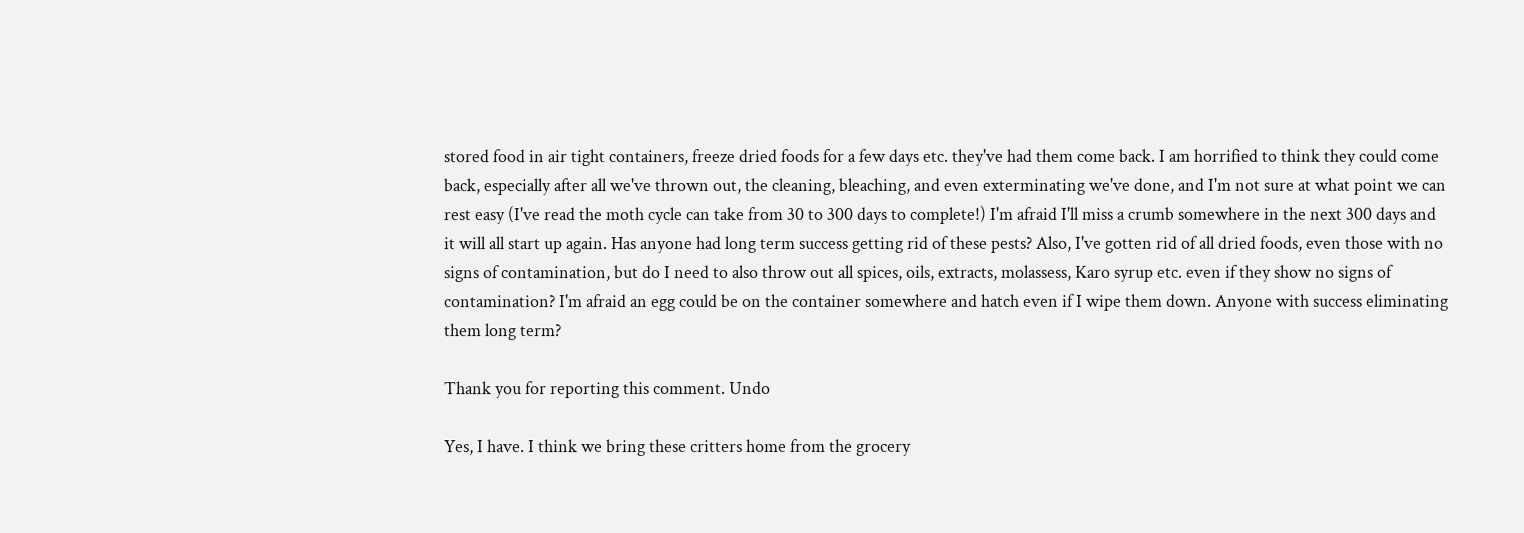stored food in air tight containers, freeze dried foods for a few days etc. they've had them come back. I am horrified to think they could come back, especially after all we've thrown out, the cleaning, bleaching, and even exterminating we've done, and I'm not sure at what point we can rest easy (I've read the moth cycle can take from 30 to 300 days to complete!) I'm afraid I'll miss a crumb somewhere in the next 300 days and it will all start up again. Has anyone had long term success getting rid of these pests? Also, I've gotten rid of all dried foods, even those with no signs of contamination, but do I need to also throw out all spices, oils, extracts, molassess, Karo syrup etc. even if they show no signs of contamination? I'm afraid an egg could be on the container somewhere and hatch even if I wipe them down. Anyone with success eliminating them long term?

Thank you for reporting this comment. Undo

Yes, I have. I think we bring these critters home from the grocery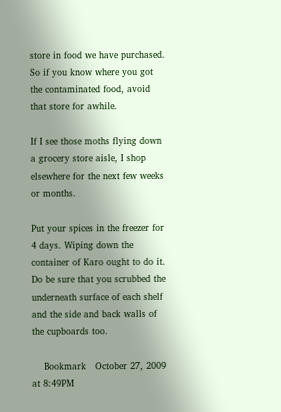store in food we have purchased. So if you know where you got the contaminated food, avoid that store for awhile.

If I see those moths flying down a grocery store aisle, I shop elsewhere for the next few weeks or months.

Put your spices in the freezer for 4 days. Wiping down the container of Karo ought to do it. Do be sure that you scrubbed the underneath surface of each shelf and the side and back walls of the cupboards too.

    Bookmark   October 27, 2009 at 8:49PM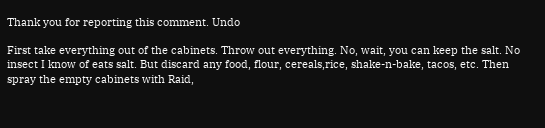Thank you for reporting this comment. Undo

First take everything out of the cabinets. Throw out everything. No, wait, you can keep the salt. No insect I know of eats salt. But discard any food, flour, cereals,rice, shake-n-bake, tacos, etc. Then spray the empty cabinets with Raid,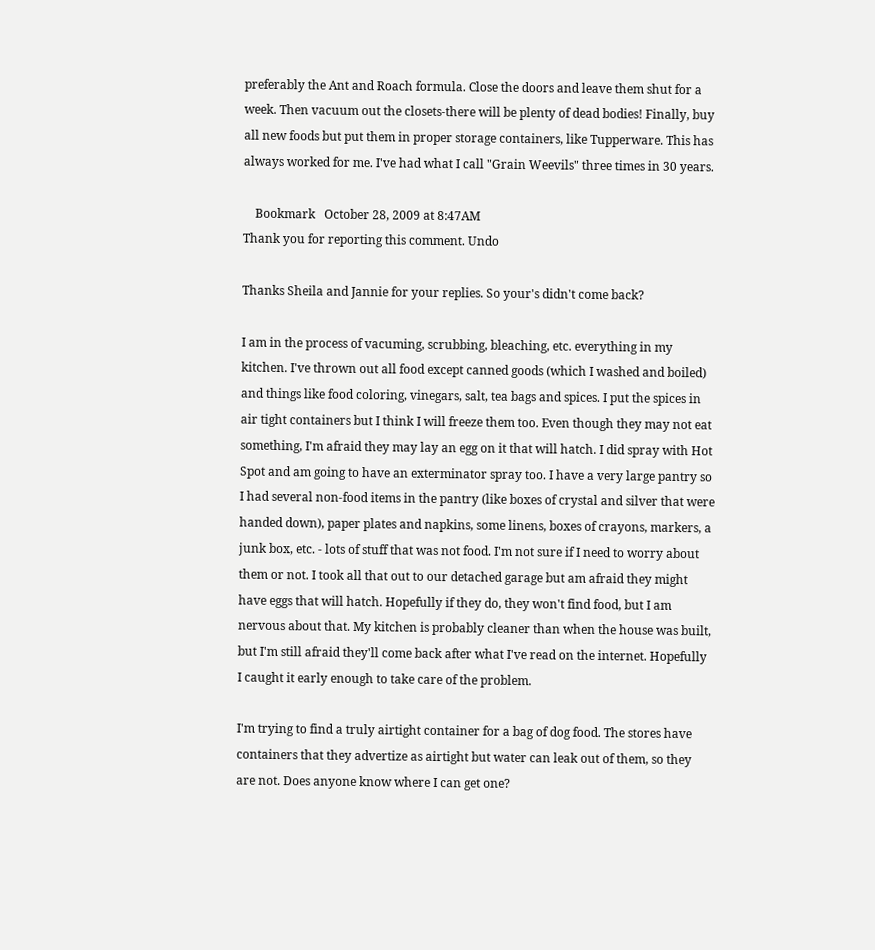preferably the Ant and Roach formula. Close the doors and leave them shut for a week. Then vacuum out the closets-there will be plenty of dead bodies! Finally, buy all new foods but put them in proper storage containers, like Tupperware. This has always worked for me. I've had what I call "Grain Weevils" three times in 30 years.

    Bookmark   October 28, 2009 at 8:47AM
Thank you for reporting this comment. Undo

Thanks Sheila and Jannie for your replies. So your's didn't come back?

I am in the process of vacuming, scrubbing, bleaching, etc. everything in my kitchen. I've thrown out all food except canned goods (which I washed and boiled) and things like food coloring, vinegars, salt, tea bags and spices. I put the spices in air tight containers but I think I will freeze them too. Even though they may not eat something, I'm afraid they may lay an egg on it that will hatch. I did spray with Hot Spot and am going to have an exterminator spray too. I have a very large pantry so I had several non-food items in the pantry (like boxes of crystal and silver that were handed down), paper plates and napkins, some linens, boxes of crayons, markers, a junk box, etc. - lots of stuff that was not food. I'm not sure if I need to worry about them or not. I took all that out to our detached garage but am afraid they might have eggs that will hatch. Hopefully if they do, they won't find food, but I am nervous about that. My kitchen is probably cleaner than when the house was built, but I'm still afraid they'll come back after what I've read on the internet. Hopefully I caught it early enough to take care of the problem.

I'm trying to find a truly airtight container for a bag of dog food. The stores have containers that they advertize as airtight but water can leak out of them, so they are not. Does anyone know where I can get one?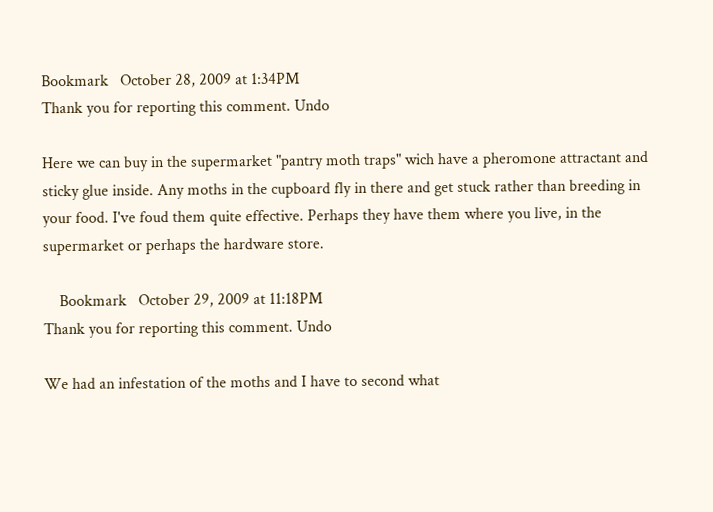Bookmark   October 28, 2009 at 1:34PM
Thank you for reporting this comment. Undo

Here we can buy in the supermarket "pantry moth traps" wich have a pheromone attractant and sticky glue inside. Any moths in the cupboard fly in there and get stuck rather than breeding in your food. I've foud them quite effective. Perhaps they have them where you live, in the supermarket or perhaps the hardware store.

    Bookmark   October 29, 2009 at 11:18PM
Thank you for reporting this comment. Undo

We had an infestation of the moths and I have to second what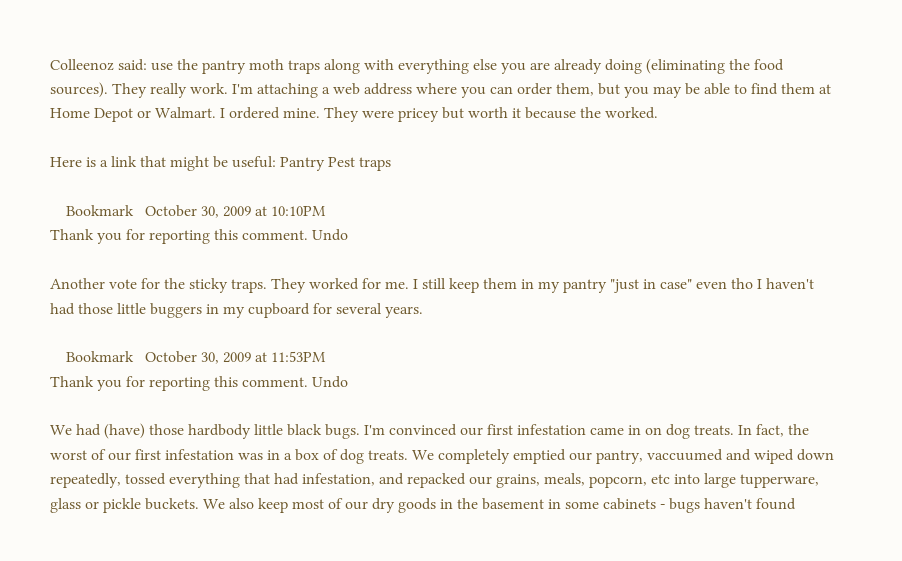Colleenoz said: use the pantry moth traps along with everything else you are already doing (eliminating the food sources). They really work. I'm attaching a web address where you can order them, but you may be able to find them at Home Depot or Walmart. I ordered mine. They were pricey but worth it because the worked.

Here is a link that might be useful: Pantry Pest traps

    Bookmark   October 30, 2009 at 10:10PM
Thank you for reporting this comment. Undo

Another vote for the sticky traps. They worked for me. I still keep them in my pantry "just in case" even tho I haven't had those little buggers in my cupboard for several years.

    Bookmark   October 30, 2009 at 11:53PM
Thank you for reporting this comment. Undo

We had (have) those hardbody little black bugs. I'm convinced our first infestation came in on dog treats. In fact, the worst of our first infestation was in a box of dog treats. We completely emptied our pantry, vaccuumed and wiped down repeatedly, tossed everything that had infestation, and repacked our grains, meals, popcorn, etc into large tupperware, glass or pickle buckets. We also keep most of our dry goods in the basement in some cabinets - bugs haven't found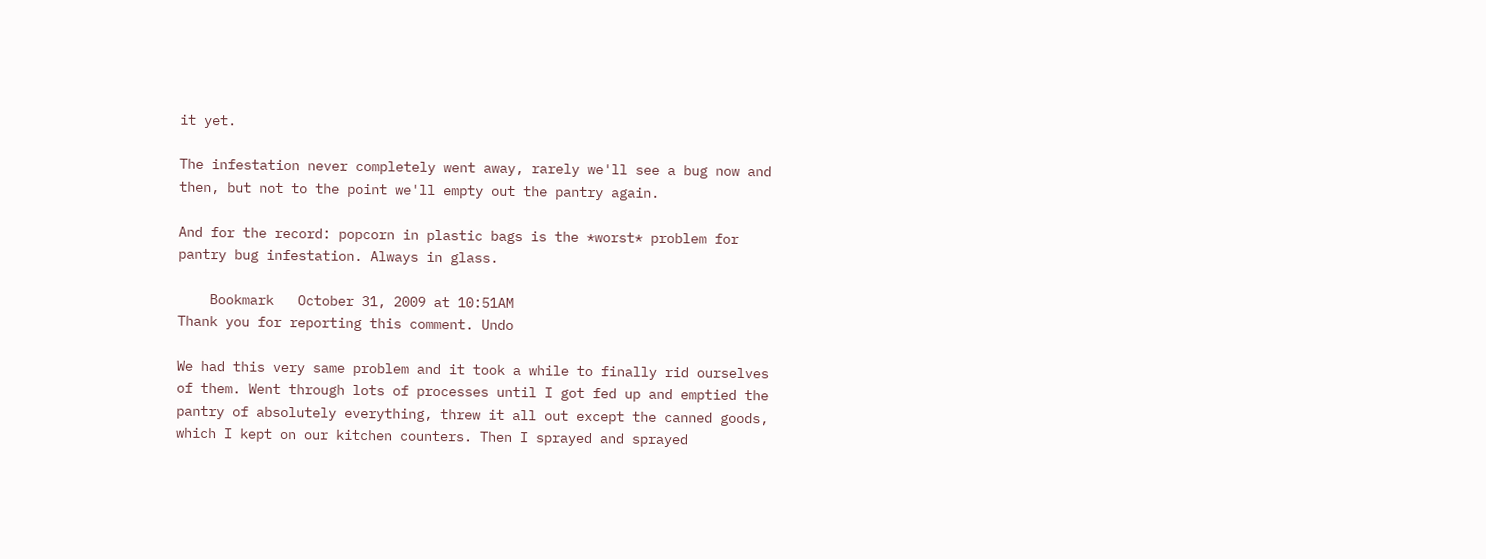it yet.

The infestation never completely went away, rarely we'll see a bug now and then, but not to the point we'll empty out the pantry again.

And for the record: popcorn in plastic bags is the *worst* problem for pantry bug infestation. Always in glass.

    Bookmark   October 31, 2009 at 10:51AM
Thank you for reporting this comment. Undo

We had this very same problem and it took a while to finally rid ourselves of them. Went through lots of processes until I got fed up and emptied the pantry of absolutely everything, threw it all out except the canned goods, which I kept on our kitchen counters. Then I sprayed and sprayed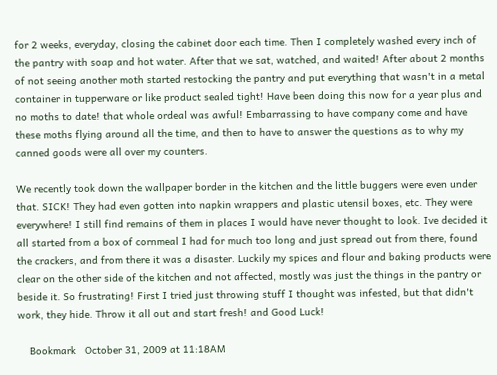for 2 weeks, everyday, closing the cabinet door each time. Then I completely washed every inch of the pantry with soap and hot water. After that we sat, watched, and waited! After about 2 months of not seeing another moth started restocking the pantry and put everything that wasn't in a metal container in tupperware or like product sealed tight! Have been doing this now for a year plus and no moths to date! that whole ordeal was awful! Embarrassing to have company come and have these moths flying around all the time, and then to have to answer the questions as to why my canned goods were all over my counters.

We recently took down the wallpaper border in the kitchen and the little buggers were even under that. SICK! They had even gotten into napkin wrappers and plastic utensil boxes, etc. They were everywhere! I still find remains of them in places I would have never thought to look. Ive decided it all started from a box of cornmeal I had for much too long and just spread out from there, found the crackers, and from there it was a disaster. Luckily my spices and flour and baking products were clear on the other side of the kitchen and not affected, mostly was just the things in the pantry or beside it. So frustrating! First I tried just throwing stuff I thought was infested, but that didn't work, they hide. Throw it all out and start fresh! and Good Luck!

    Bookmark   October 31, 2009 at 11:18AM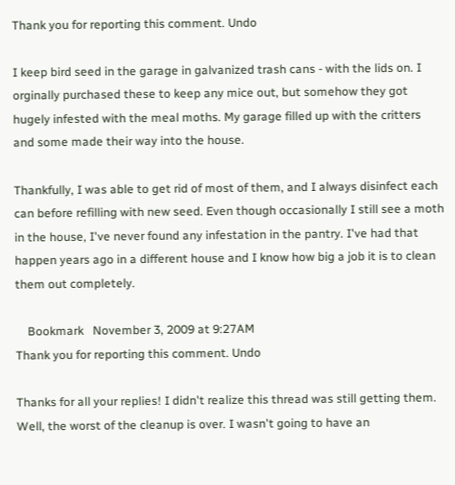Thank you for reporting this comment. Undo

I keep bird seed in the garage in galvanized trash cans - with the lids on. I orginally purchased these to keep any mice out, but somehow they got hugely infested with the meal moths. My garage filled up with the critters and some made their way into the house.

Thankfully, I was able to get rid of most of them, and I always disinfect each can before refilling with new seed. Even though occasionally I still see a moth in the house, I've never found any infestation in the pantry. I've had that happen years ago in a different house and I know how big a job it is to clean them out completely.

    Bookmark   November 3, 2009 at 9:27AM
Thank you for reporting this comment. Undo

Thanks for all your replies! I didn't realize this thread was still getting them.
Well, the worst of the cleanup is over. I wasn't going to have an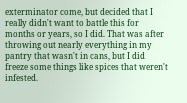exterminator come, but decided that I really didn't want to battle this for months or years, so I did. That was after throwing out nearly everything in my pantry that wasn't in cans, but I did freeze some things like spices that weren't infested.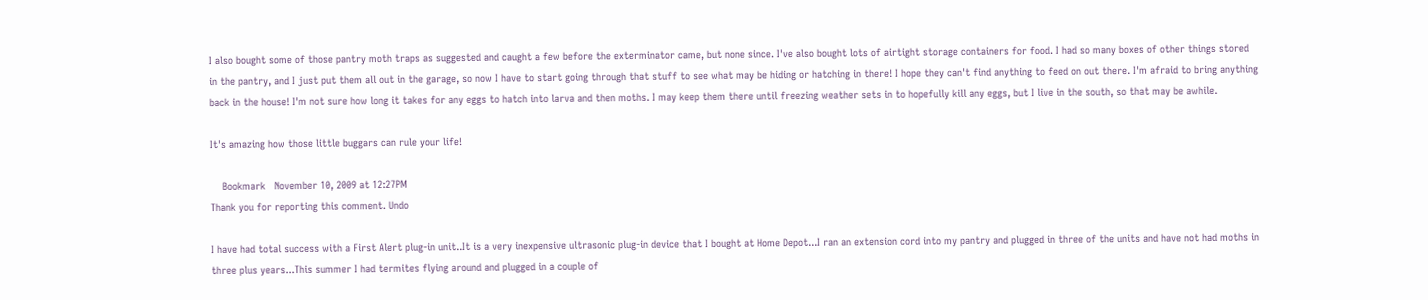I also bought some of those pantry moth traps as suggested and caught a few before the exterminator came, but none since. I've also bought lots of airtight storage containers for food. I had so many boxes of other things stored in the pantry, and I just put them all out in the garage, so now I have to start going through that stuff to see what may be hiding or hatching in there! I hope they can't find anything to feed on out there. I'm afraid to bring anything back in the house! I'm not sure how long it takes for any eggs to hatch into larva and then moths. I may keep them there until freezing weather sets in to hopefully kill any eggs, but I live in the south, so that may be awhile.

It's amazing how those little buggars can rule your life!

    Bookmark   November 10, 2009 at 12:27PM
Thank you for reporting this comment. Undo

I have had total success with a First Alert plug-in unit..It is a very inexpensive ultrasonic plug-in device that I bought at Home Depot...I ran an extension cord into my pantry and plugged in three of the units and have not had moths in three plus years...This summer I had termites flying around and plugged in a couple of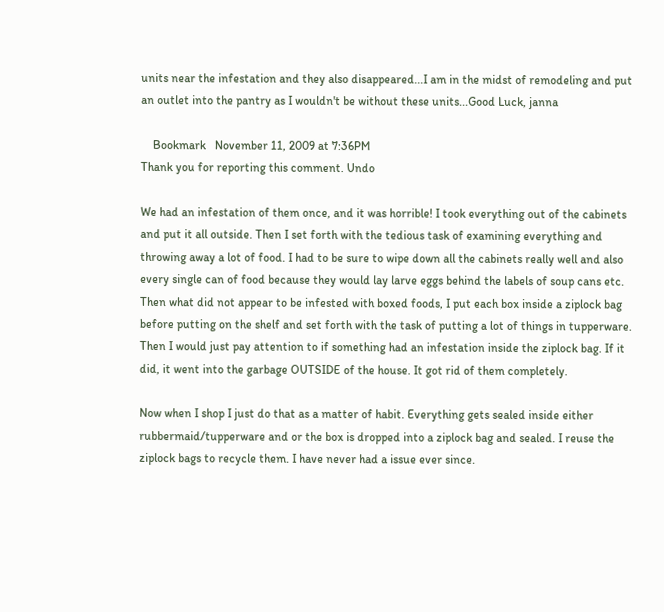units near the infestation and they also disappeared...I am in the midst of remodeling and put an outlet into the pantry as I wouldn't be without these units...Good Luck, janna

    Bookmark   November 11, 2009 at 7:36PM
Thank you for reporting this comment. Undo

We had an infestation of them once, and it was horrible! I took everything out of the cabinets and put it all outside. Then I set forth with the tedious task of examining everything and throwing away a lot of food. I had to be sure to wipe down all the cabinets really well and also every single can of food because they would lay larve eggs behind the labels of soup cans etc. Then what did not appear to be infested with boxed foods, I put each box inside a ziplock bag before putting on the shelf and set forth with the task of putting a lot of things in tupperware. Then I would just pay attention to if something had an infestation inside the ziplock bag. If it did, it went into the garbage OUTSIDE of the house. It got rid of them completely.

Now when I shop I just do that as a matter of habit. Everything gets sealed inside either rubbermaid/tupperware and or the box is dropped into a ziplock bag and sealed. I reuse the ziplock bags to recycle them. I have never had a issue ever since.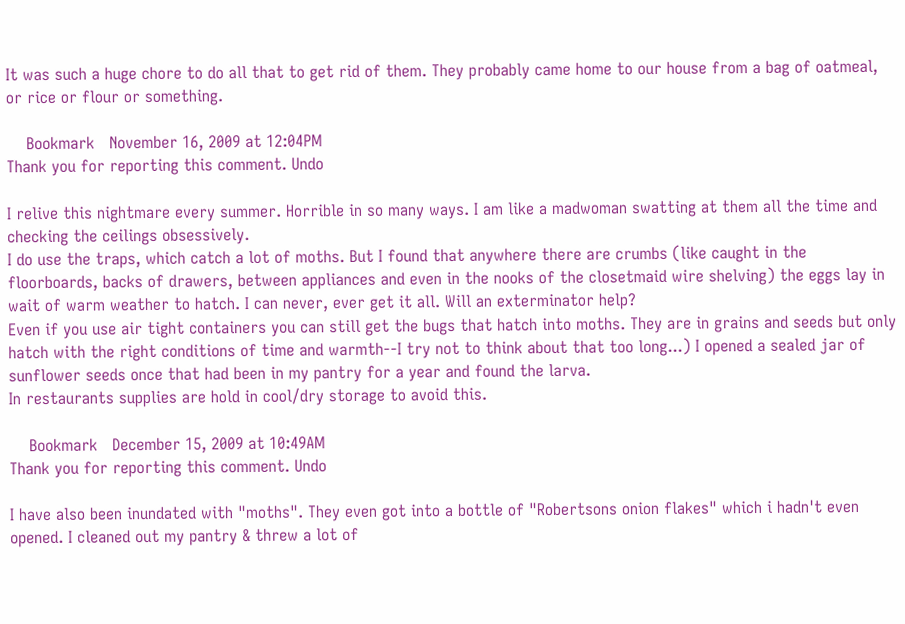It was such a huge chore to do all that to get rid of them. They probably came home to our house from a bag of oatmeal, or rice or flour or something.

    Bookmark   November 16, 2009 at 12:04PM
Thank you for reporting this comment. Undo

I relive this nightmare every summer. Horrible in so many ways. I am like a madwoman swatting at them all the time and checking the ceilings obsessively.
I do use the traps, which catch a lot of moths. But I found that anywhere there are crumbs (like caught in the floorboards, backs of drawers, between appliances and even in the nooks of the closetmaid wire shelving) the eggs lay in wait of warm weather to hatch. I can never, ever get it all. Will an exterminator help?
Even if you use air tight containers you can still get the bugs that hatch into moths. They are in grains and seeds but only hatch with the right conditions of time and warmth--I try not to think about that too long...) I opened a sealed jar of sunflower seeds once that had been in my pantry for a year and found the larva.
In restaurants supplies are hold in cool/dry storage to avoid this.

    Bookmark   December 15, 2009 at 10:49AM
Thank you for reporting this comment. Undo

I have also been inundated with "moths". They even got into a bottle of "Robertsons onion flakes" which i hadn't even opened. I cleaned out my pantry & threw a lot of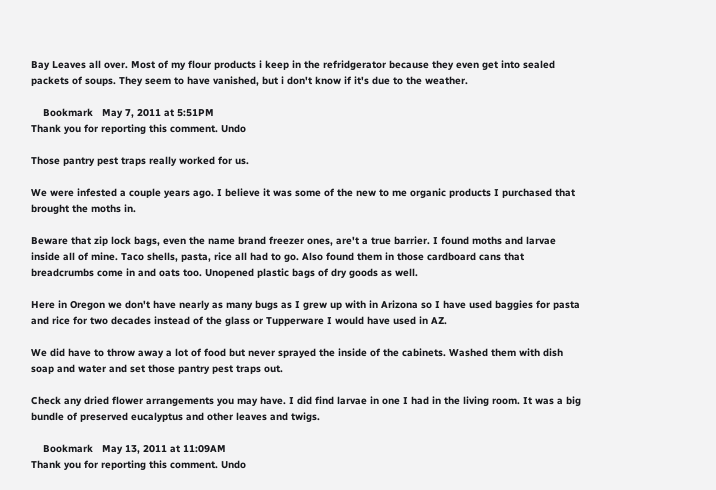Bay Leaves all over. Most of my flour products i keep in the refridgerator because they even get into sealed packets of soups. They seem to have vanished, but i don't know if it's due to the weather.

    Bookmark   May 7, 2011 at 5:51PM
Thank you for reporting this comment. Undo

Those pantry pest traps really worked for us.

We were infested a couple years ago. I believe it was some of the new to me organic products I purchased that brought the moths in.

Beware that zip lock bags, even the name brand freezer ones, are't a true barrier. I found moths and larvae inside all of mine. Taco shells, pasta, rice all had to go. Also found them in those cardboard cans that breadcrumbs come in and oats too. Unopened plastic bags of dry goods as well.

Here in Oregon we don't have nearly as many bugs as I grew up with in Arizona so I have used baggies for pasta and rice for two decades instead of the glass or Tupperware I would have used in AZ.

We did have to throw away a lot of food but never sprayed the inside of the cabinets. Washed them with dish soap and water and set those pantry pest traps out.

Check any dried flower arrangements you may have. I did find larvae in one I had in the living room. It was a big bundle of preserved eucalyptus and other leaves and twigs.

    Bookmark   May 13, 2011 at 11:09AM
Thank you for reporting this comment. Undo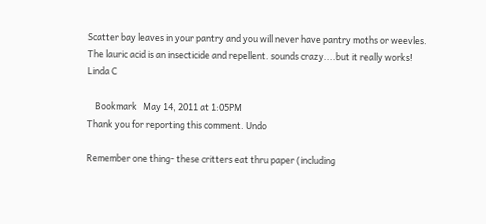Scatter bay leaves in your pantry and you will never have pantry moths or weevles. The lauric acid is an insecticide and repellent. sounds crazy....but it really works!
Linda C

    Bookmark   May 14, 2011 at 1:05PM
Thank you for reporting this comment. Undo

Remember one thing- these critters eat thru paper (including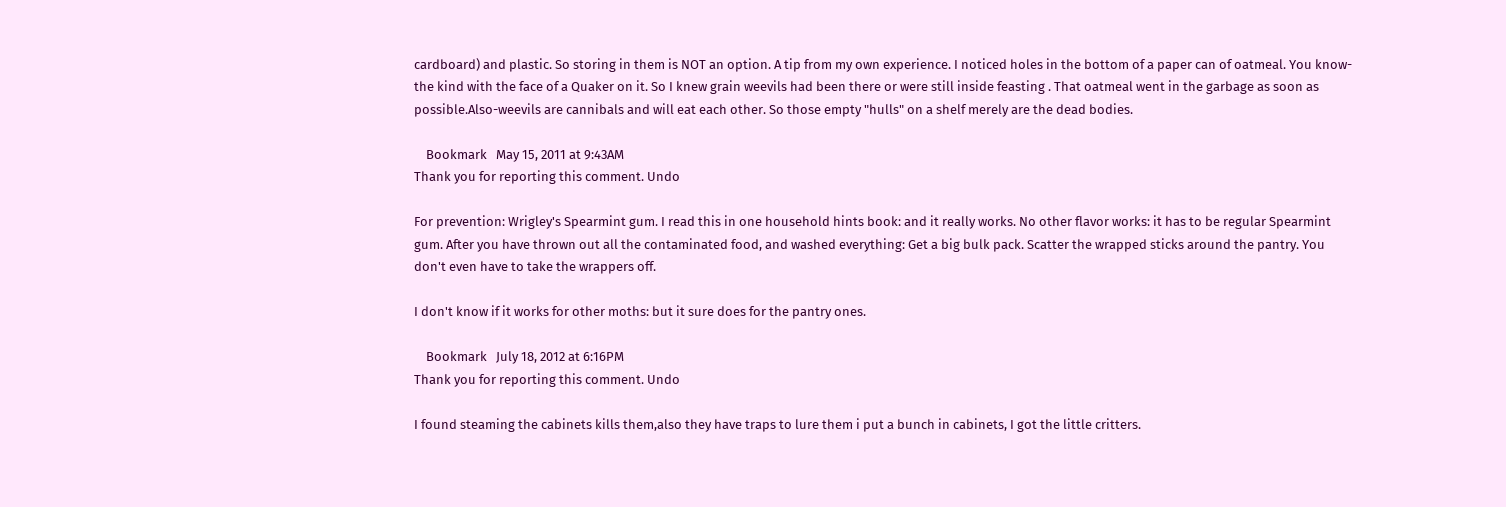cardboard) and plastic. So storing in them is NOT an option. A tip from my own experience. I noticed holes in the bottom of a paper can of oatmeal. You know-the kind with the face of a Quaker on it. So I knew grain weevils had been there or were still inside feasting . That oatmeal went in the garbage as soon as possible.Also-weevils are cannibals and will eat each other. So those empty "hulls" on a shelf merely are the dead bodies.

    Bookmark   May 15, 2011 at 9:43AM
Thank you for reporting this comment. Undo

For prevention: Wrigley's Spearmint gum. I read this in one household hints book: and it really works. No other flavor works: it has to be regular Spearmint gum. After you have thrown out all the contaminated food, and washed everything: Get a big bulk pack. Scatter the wrapped sticks around the pantry. You don't even have to take the wrappers off.

I don't know if it works for other moths: but it sure does for the pantry ones.

    Bookmark   July 18, 2012 at 6:16PM
Thank you for reporting this comment. Undo

I found steaming the cabinets kills them,also they have traps to lure them i put a bunch in cabinets, I got the little critters.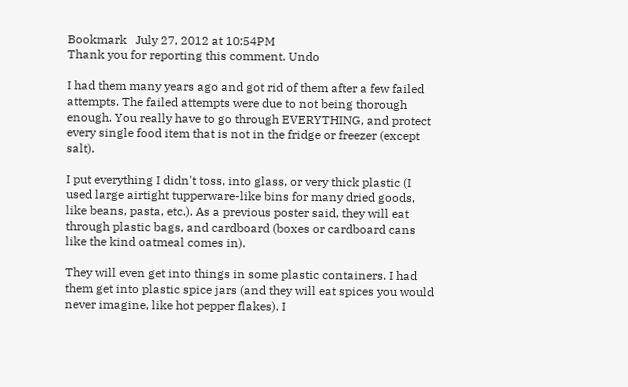Bookmark   July 27, 2012 at 10:54PM
Thank you for reporting this comment. Undo

I had them many years ago and got rid of them after a few failed attempts. The failed attempts were due to not being thorough enough. You really have to go through EVERYTHING, and protect every single food item that is not in the fridge or freezer (except salt).

I put everything I didn't toss, into glass, or very thick plastic (I used large airtight tupperware-like bins for many dried goods, like beans, pasta, etc.). As a previous poster said, they will eat through plastic bags, and cardboard (boxes or cardboard cans like the kind oatmeal comes in).

They will even get into things in some plastic containers. I had them get into plastic spice jars (and they will eat spices you would never imagine, like hot pepper flakes). I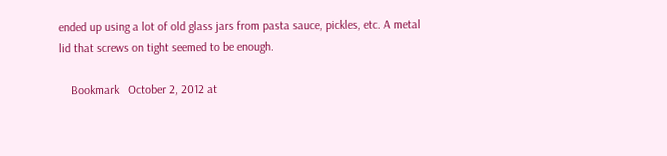ended up using a lot of old glass jars from pasta sauce, pickles, etc. A metal lid that screws on tight seemed to be enough.

    Bookmark   October 2, 2012 at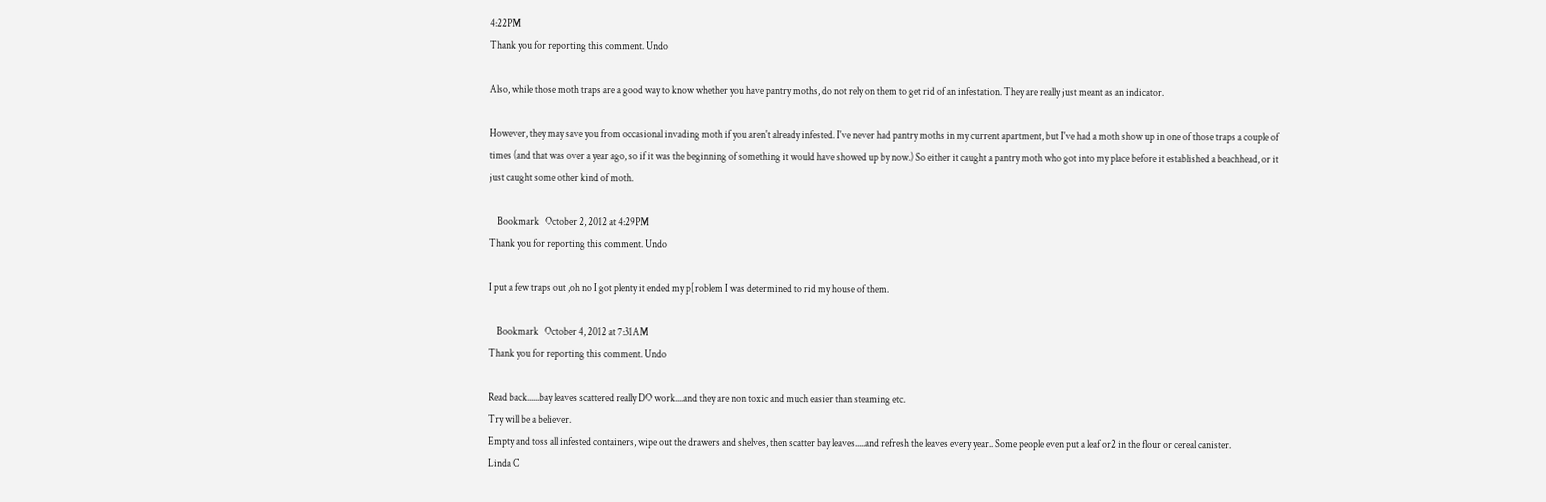4:22PM
Thank you for reporting this comment. Undo

Also, while those moth traps are a good way to know whether you have pantry moths, do not rely on them to get rid of an infestation. They are really just meant as an indicator.

However, they may save you from occasional invading moth if you aren't already infested. I've never had pantry moths in my current apartment, but I've had a moth show up in one of those traps a couple of times (and that was over a year ago, so if it was the beginning of something it would have showed up by now.) So either it caught a pantry moth who got into my place before it established a beachhead, or it just caught some other kind of moth.

    Bookmark   October 2, 2012 at 4:29PM
Thank you for reporting this comment. Undo

I put a few traps out ,oh no I got plenty it ended my p[roblem I was determined to rid my house of them.

    Bookmark   October 4, 2012 at 7:31AM
Thank you for reporting this comment. Undo

Read back......bay leaves scattered really DO work....and they are non toxic and much easier than steaming etc.
Try will be a believer.
Empty and toss all infested containers, wipe out the drawers and shelves, then scatter bay leaves.....and refresh the leaves every year.. Some people even put a leaf or2 in the flour or cereal canister.
Linda C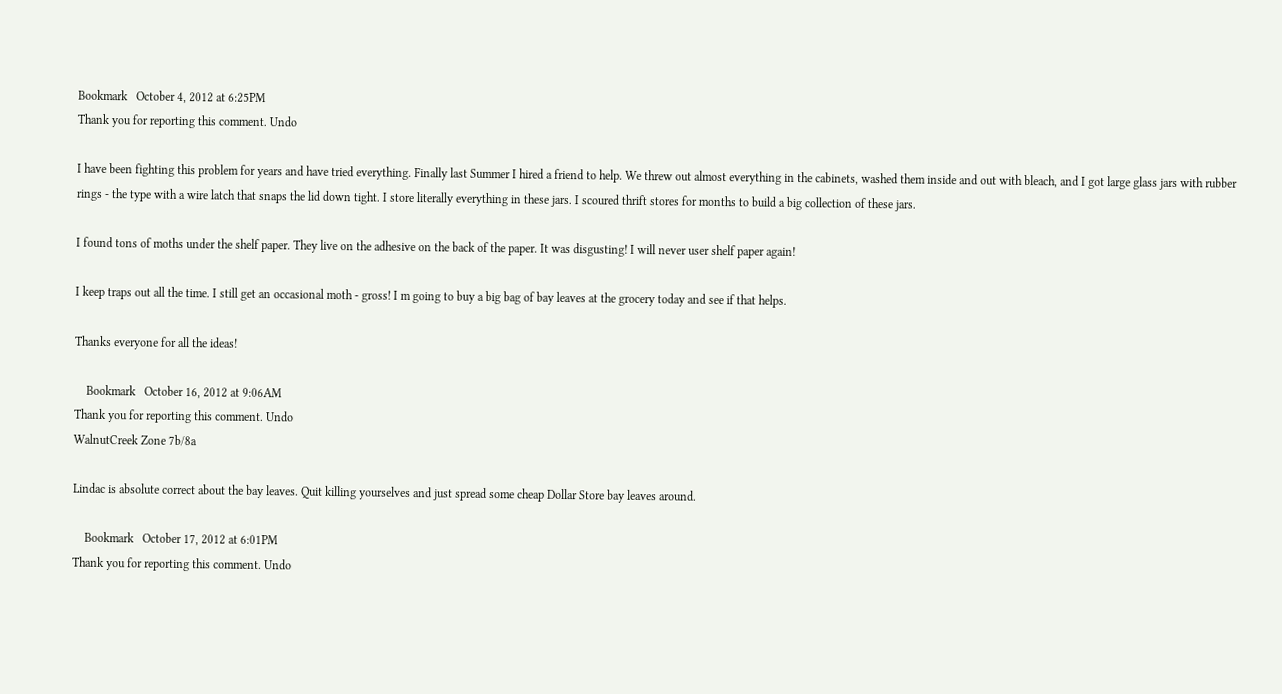Bookmark   October 4, 2012 at 6:25PM
Thank you for reporting this comment. Undo

I have been fighting this problem for years and have tried everything. Finally last Summer I hired a friend to help. We threw out almost everything in the cabinets, washed them inside and out with bleach, and I got large glass jars with rubber rings - the type with a wire latch that snaps the lid down tight. I store literally everything in these jars. I scoured thrift stores for months to build a big collection of these jars.

I found tons of moths under the shelf paper. They live on the adhesive on the back of the paper. It was disgusting! I will never user shelf paper again!

I keep traps out all the time. I still get an occasional moth - gross! I m going to buy a big bag of bay leaves at the grocery today and see if that helps.

Thanks everyone for all the ideas!

    Bookmark   October 16, 2012 at 9:06AM
Thank you for reporting this comment. Undo
WalnutCreek Zone 7b/8a

Lindac is absolute correct about the bay leaves. Quit killing yourselves and just spread some cheap Dollar Store bay leaves around.

    Bookmark   October 17, 2012 at 6:01PM
Thank you for reporting this comment. Undo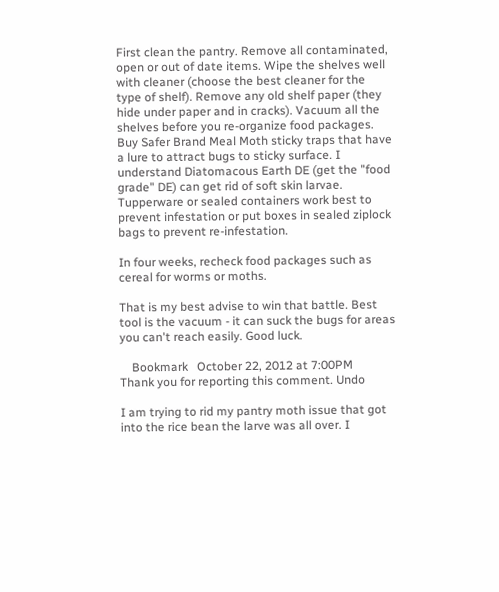First clean the pantry. Remove all contaminated, open or out of date items. Wipe the shelves well with cleaner (choose the best cleaner for the type of shelf). Remove any old shelf paper (they hide under paper and in cracks). Vacuum all the shelves before you re-organize food packages. Buy Safer Brand Meal Moth sticky traps that have a lure to attract bugs to sticky surface. I understand Diatomacous Earth DE (get the "food grade" DE) can get rid of soft skin larvae. Tupperware or sealed containers work best to prevent infestation or put boxes in sealed ziplock bags to prevent re-infestation.

In four weeks, recheck food packages such as cereal for worms or moths.

That is my best advise to win that battle. Best tool is the vacuum - it can suck the bugs for areas you can't reach easily. Good luck.

    Bookmark   October 22, 2012 at 7:00PM
Thank you for reporting this comment. Undo

I am trying to rid my pantry moth issue that got into the rice bean the larve was all over. I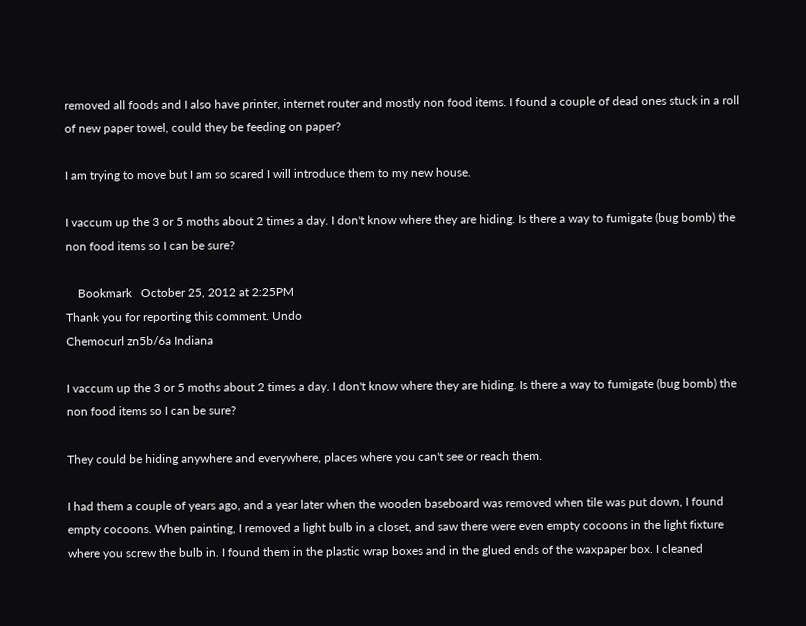removed all foods and I also have printer, internet router and mostly non food items. I found a couple of dead ones stuck in a roll of new paper towel, could they be feeding on paper?

I am trying to move but I am so scared I will introduce them to my new house.

I vaccum up the 3 or 5 moths about 2 times a day. I don't know where they are hiding. Is there a way to fumigate (bug bomb) the non food items so I can be sure?

    Bookmark   October 25, 2012 at 2:25PM
Thank you for reporting this comment. Undo
Chemocurl zn5b/6a Indiana

I vaccum up the 3 or 5 moths about 2 times a day. I don't know where they are hiding. Is there a way to fumigate (bug bomb) the non food items so I can be sure?

They could be hiding anywhere and everywhere, places where you can't see or reach them.

I had them a couple of years ago, and a year later when the wooden baseboard was removed when tile was put down, I found empty cocoons. When painting, I removed a light bulb in a closet, and saw there were even empty cocoons in the light fixture where you screw the bulb in. I found them in the plastic wrap boxes and in the glued ends of the waxpaper box. I cleaned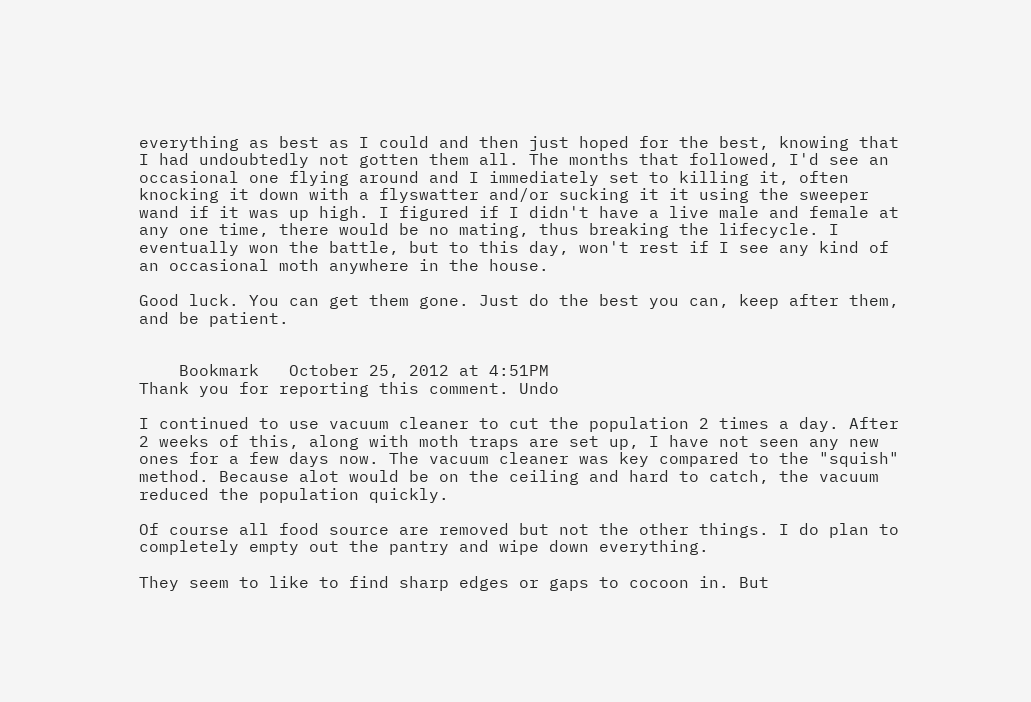everything as best as I could and then just hoped for the best, knowing that I had undoubtedly not gotten them all. The months that followed, I'd see an occasional one flying around and I immediately set to killing it, often knocking it down with a flyswatter and/or sucking it it using the sweeper wand if it was up high. I figured if I didn't have a live male and female at any one time, there would be no mating, thus breaking the lifecycle. I eventually won the battle, but to this day, won't rest if I see any kind of an occasional moth anywhere in the house.

Good luck. You can get them gone. Just do the best you can, keep after them, and be patient.


    Bookmark   October 25, 2012 at 4:51PM
Thank you for reporting this comment. Undo

I continued to use vacuum cleaner to cut the population 2 times a day. After 2 weeks of this, along with moth traps are set up, I have not seen any new ones for a few days now. The vacuum cleaner was key compared to the "squish" method. Because alot would be on the ceiling and hard to catch, the vacuum reduced the population quickly.

Of course all food source are removed but not the other things. I do plan to completely empty out the pantry and wipe down everything.

They seem to like to find sharp edges or gaps to cocoon in. But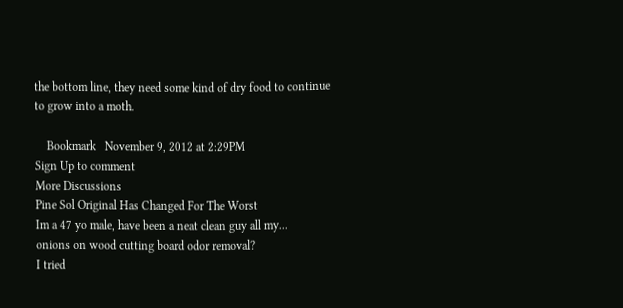the bottom line, they need some kind of dry food to continue to grow into a moth.

    Bookmark   November 9, 2012 at 2:29PM
Sign Up to comment
More Discussions
Pine Sol Original Has Changed For The Worst
Im a 47 yo male, have been a neat clean guy all my...
onions on wood cutting board odor removal?
I tried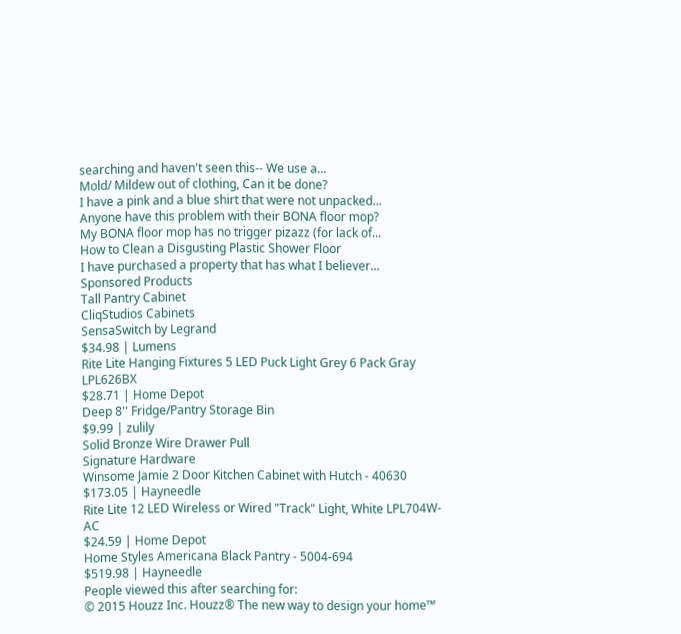searching and haven't seen this-- We use a...
Mold/ Mildew out of clothing, Can it be done?
I have a pink and a blue shirt that were not unpacked...
Anyone have this problem with their BONA floor mop?
My BONA floor mop has no trigger pizazz (for lack of...
How to Clean a Disgusting Plastic Shower Floor
I have purchased a property that has what I believer...
Sponsored Products
Tall Pantry Cabinet
CliqStudios Cabinets
SensaSwitch by Legrand
$34.98 | Lumens
Rite Lite Hanging Fixtures 5 LED Puck Light Grey 6 Pack Gray LPL626BX
$28.71 | Home Depot
Deep 8'' Fridge/Pantry Storage Bin
$9.99 | zulily
Solid Bronze Wire Drawer Pull
Signature Hardware
Winsome Jamie 2 Door Kitchen Cabinet with Hutch - 40630
$173.05 | Hayneedle
Rite Lite 12 LED Wireless or Wired "Track" Light, White LPL704W-AC
$24.59 | Home Depot
Home Styles Americana Black Pantry - 5004-694
$519.98 | Hayneedle
People viewed this after searching for:
© 2015 Houzz Inc. Houzz® The new way to design your home™